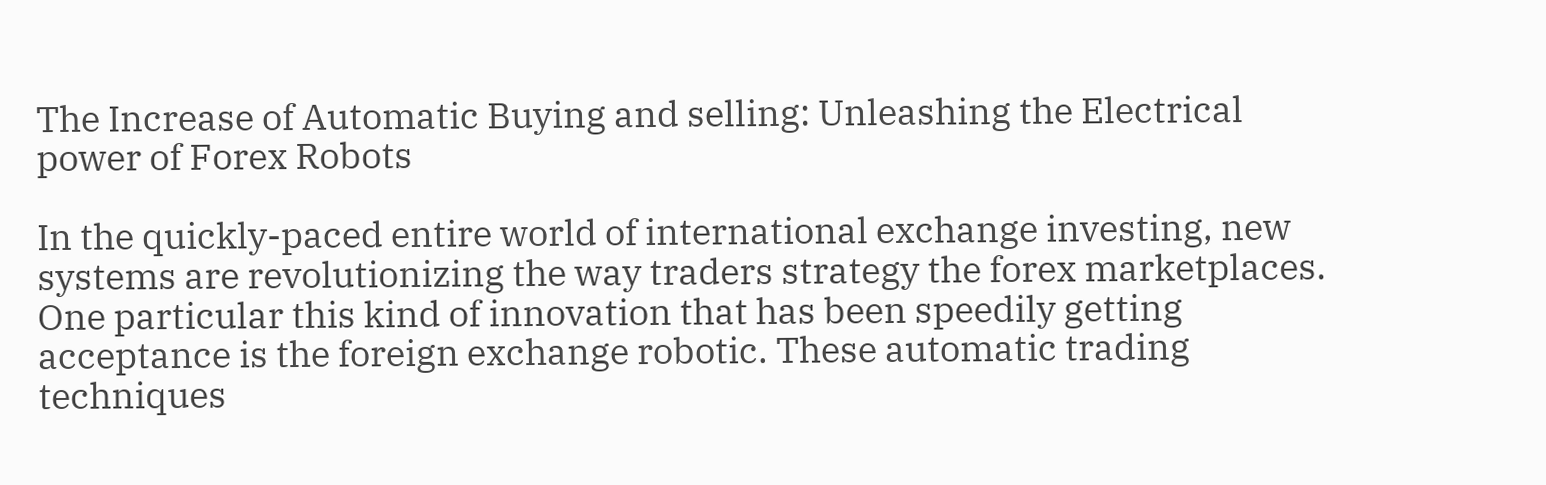The Increase of Automatic Buying and selling: Unleashing the Electrical power of Forex Robots

In the quickly-paced entire world of international exchange investing, new systems are revolutionizing the way traders strategy the forex marketplaces. One particular this kind of innovation that has been speedily getting acceptance is the foreign exchange robotic. These automatic trading techniques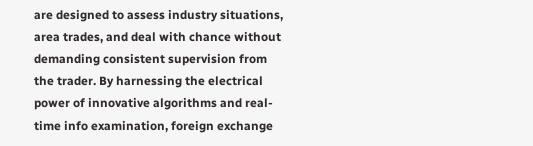are designed to assess industry situations, area trades, and deal with chance without demanding consistent supervision from the trader. By harnessing the electrical power of innovative algorithms and real-time info examination, foreign exchange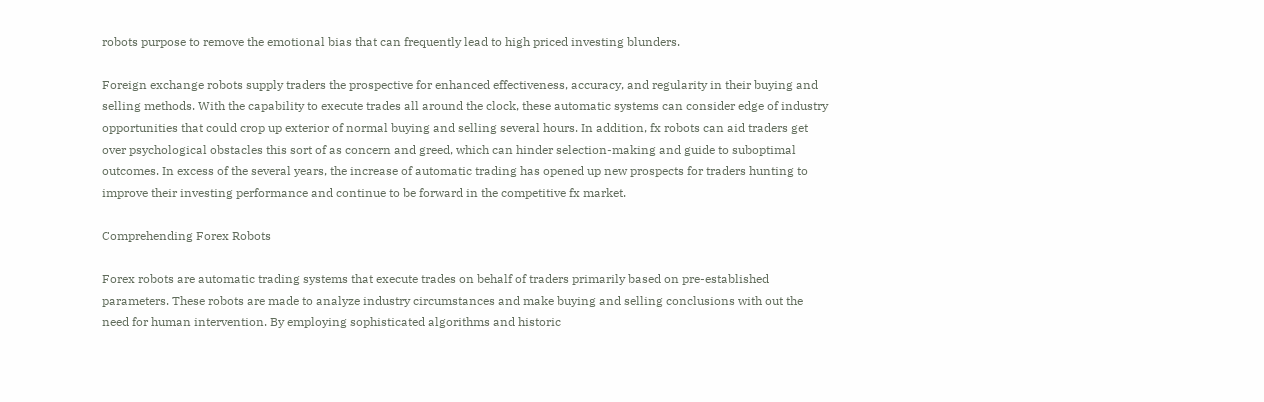robots purpose to remove the emotional bias that can frequently lead to high priced investing blunders.

Foreign exchange robots supply traders the prospective for enhanced effectiveness, accuracy, and regularity in their buying and selling methods. With the capability to execute trades all around the clock, these automatic systems can consider edge of industry opportunities that could crop up exterior of normal buying and selling several hours. In addition, fx robots can aid traders get over psychological obstacles this sort of as concern and greed, which can hinder selection-making and guide to suboptimal outcomes. In excess of the several years, the increase of automatic trading has opened up new prospects for traders hunting to improve their investing performance and continue to be forward in the competitive fx market.

Comprehending Forex Robots

Forex robots are automatic trading systems that execute trades on behalf of traders primarily based on pre-established parameters. These robots are made to analyze industry circumstances and make buying and selling conclusions with out the need for human intervention. By employing sophisticated algorithms and historic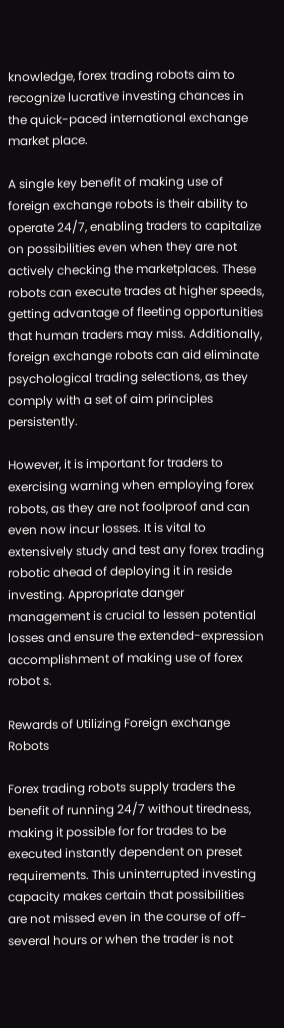knowledge, forex trading robots aim to recognize lucrative investing chances in the quick-paced international exchange market place.

A single key benefit of making use of foreign exchange robots is their ability to operate 24/7, enabling traders to capitalize on possibilities even when they are not actively checking the marketplaces. These robots can execute trades at higher speeds, getting advantage of fleeting opportunities that human traders may miss. Additionally, foreign exchange robots can aid eliminate psychological trading selections, as they comply with a set of aim principles persistently.

However, it is important for traders to exercising warning when employing forex robots, as they are not foolproof and can even now incur losses. It is vital to extensively study and test any forex trading robotic ahead of deploying it in reside investing. Appropriate danger management is crucial to lessen potential losses and ensure the extended-expression accomplishment of making use of forex robot s.

Rewards of Utilizing Foreign exchange Robots

Forex trading robots supply traders the benefit of running 24/7 without tiredness, making it possible for for trades to be executed instantly dependent on preset requirements. This uninterrupted investing capacity makes certain that possibilities are not missed even in the course of off-several hours or when the trader is not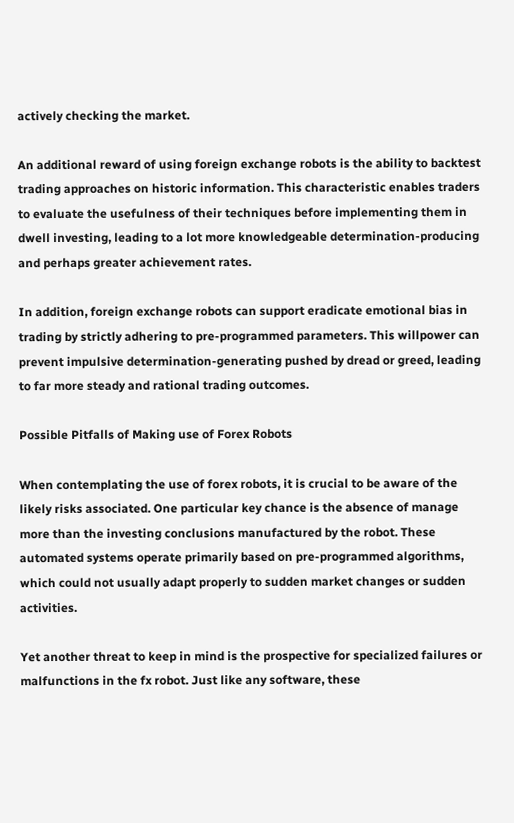actively checking the market.

An additional reward of using foreign exchange robots is the ability to backtest trading approaches on historic information. This characteristic enables traders to evaluate the usefulness of their techniques before implementing them in dwell investing, leading to a lot more knowledgeable determination-producing and perhaps greater achievement rates.

In addition, foreign exchange robots can support eradicate emotional bias in trading by strictly adhering to pre-programmed parameters. This willpower can prevent impulsive determination-generating pushed by dread or greed, leading to far more steady and rational trading outcomes.

Possible Pitfalls of Making use of Forex Robots

When contemplating the use of forex robots, it is crucial to be aware of the likely risks associated. One particular key chance is the absence of manage more than the investing conclusions manufactured by the robot. These automated systems operate primarily based on pre-programmed algorithms, which could not usually adapt properly to sudden market changes or sudden activities.

Yet another threat to keep in mind is the prospective for specialized failures or malfunctions in the fx robot. Just like any software, these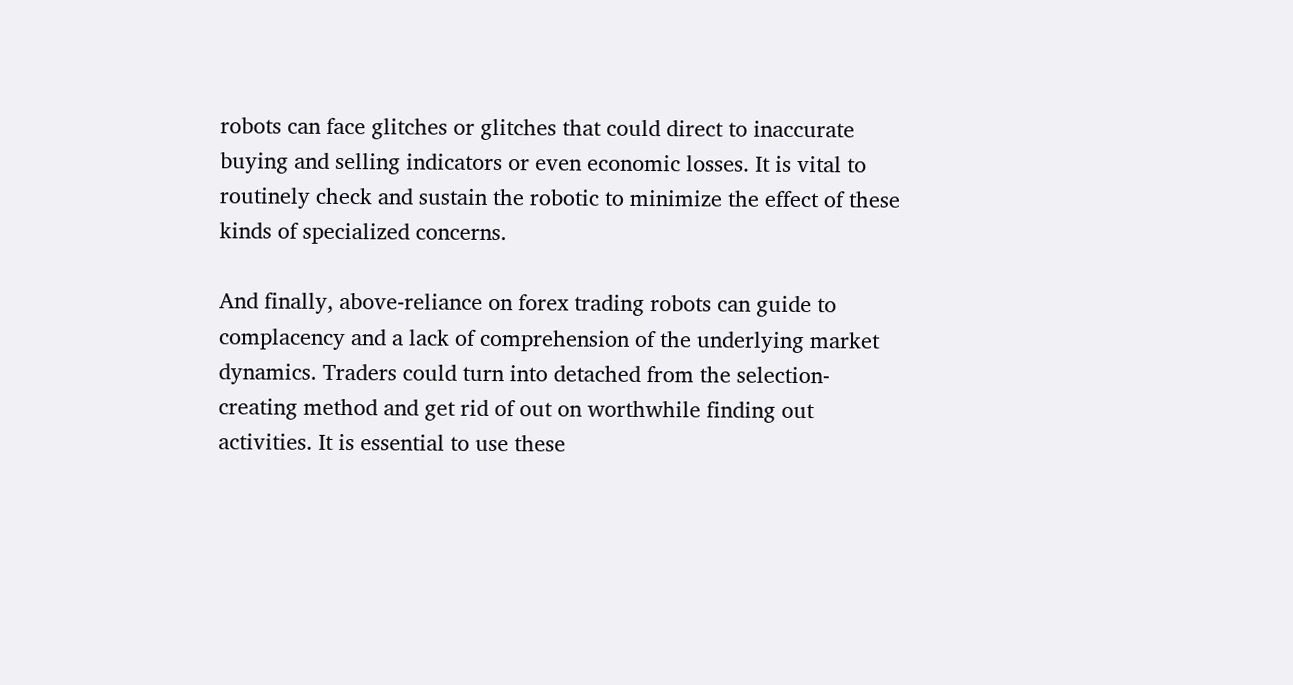robots can face glitches or glitches that could direct to inaccurate buying and selling indicators or even economic losses. It is vital to routinely check and sustain the robotic to minimize the effect of these kinds of specialized concerns.

And finally, above-reliance on forex trading robots can guide to complacency and a lack of comprehension of the underlying market dynamics. Traders could turn into detached from the selection-creating method and get rid of out on worthwhile finding out activities. It is essential to use these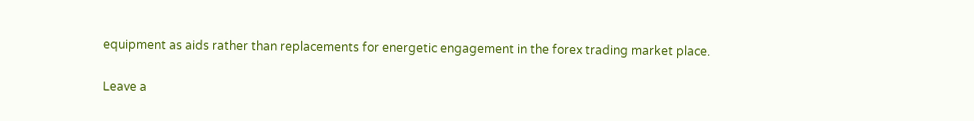equipment as aids rather than replacements for energetic engagement in the forex trading market place.

Leave a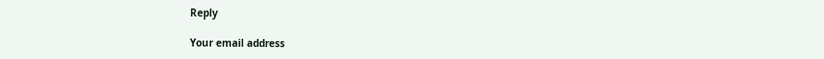Reply

Your email address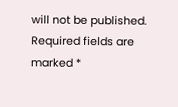will not be published. Required fields are marked *